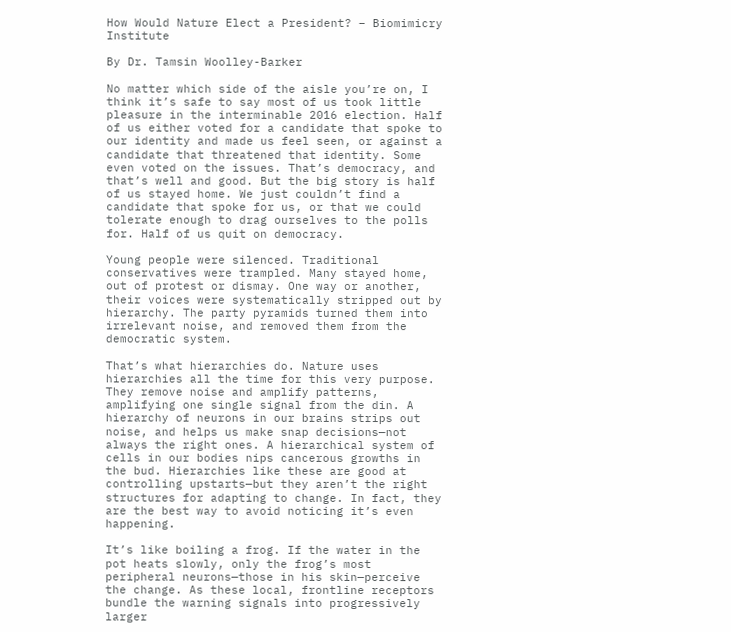How Would Nature Elect a President? – Biomimicry Institute

By Dr. Tamsin Woolley-Barker

No matter which side of the aisle you’re on, I think it’s safe to say most of us took little pleasure in the interminable 2016 election. Half of us either voted for a candidate that spoke to our identity and made us feel seen, or against a candidate that threatened that identity. Some even voted on the issues. That’s democracy, and that’s well and good. But the big story is half of us stayed home. We just couldn’t find a candidate that spoke for us, or that we could tolerate enough to drag ourselves to the polls for. Half of us quit on democracy.

Young people were silenced. Traditional conservatives were trampled. Many stayed home, out of protest or dismay. One way or another, their voices were systematically stripped out by hierarchy. The party pyramids turned them into irrelevant noise, and removed them from the democratic system.

That’s what hierarchies do. Nature uses hierarchies all the time for this very purpose. They remove noise and amplify patterns, amplifying one single signal from the din. A hierarchy of neurons in our brains strips out noise, and helps us make snap decisions—not always the right ones. A hierarchical system of cells in our bodies nips cancerous growths in the bud. Hierarchies like these are good at controlling upstarts—but they aren’t the right structures for adapting to change. In fact, they are the best way to avoid noticing it’s even happening.

It’s like boiling a frog. If the water in the pot heats slowly, only the frog’s most peripheral neurons—those in his skin—perceive the change. As these local, frontline receptors bundle the warning signals into progressively larger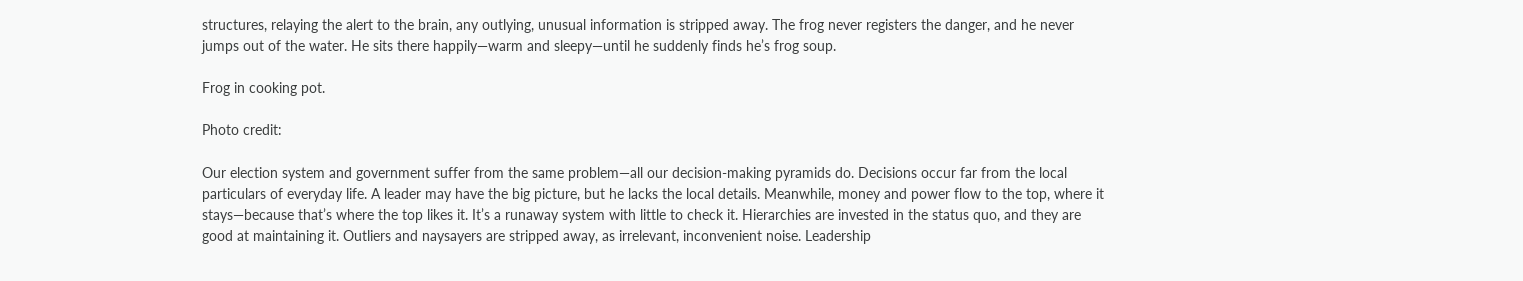structures, relaying the alert to the brain, any outlying, unusual information is stripped away. The frog never registers the danger, and he never jumps out of the water. He sits there happily—warm and sleepy—until he suddenly finds he’s frog soup.

Frog in cooking pot.

Photo credit:

Our election system and government suffer from the same problem—all our decision-making pyramids do. Decisions occur far from the local particulars of everyday life. A leader may have the big picture, but he lacks the local details. Meanwhile, money and power flow to the top, where it stays—because that’s where the top likes it. It’s a runaway system with little to check it. Hierarchies are invested in the status quo, and they are good at maintaining it. Outliers and naysayers are stripped away, as irrelevant, inconvenient noise. Leadership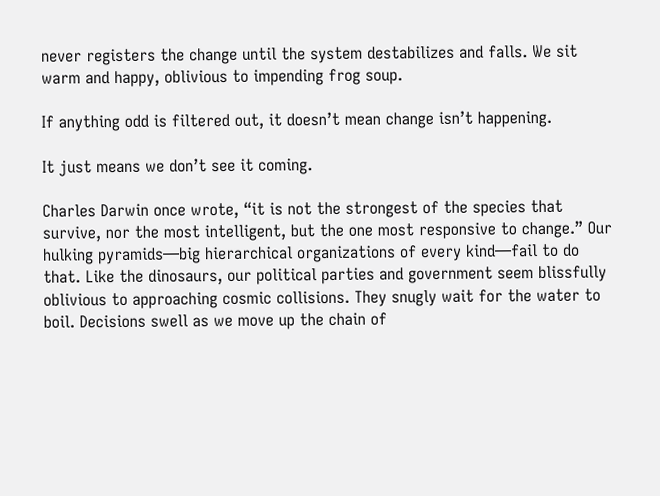never registers the change until the system destabilizes and falls. We sit warm and happy, oblivious to impending frog soup.

If anything odd is filtered out, it doesn’t mean change isn’t happening.

It just means we don’t see it coming.

Charles Darwin once wrote, “it is not the strongest of the species that survive, nor the most intelligent, but the one most responsive to change.” Our hulking pyramids—big hierarchical organizations of every kind—fail to do that. Like the dinosaurs, our political parties and government seem blissfully oblivious to approaching cosmic collisions. They snugly wait for the water to boil. Decisions swell as we move up the chain of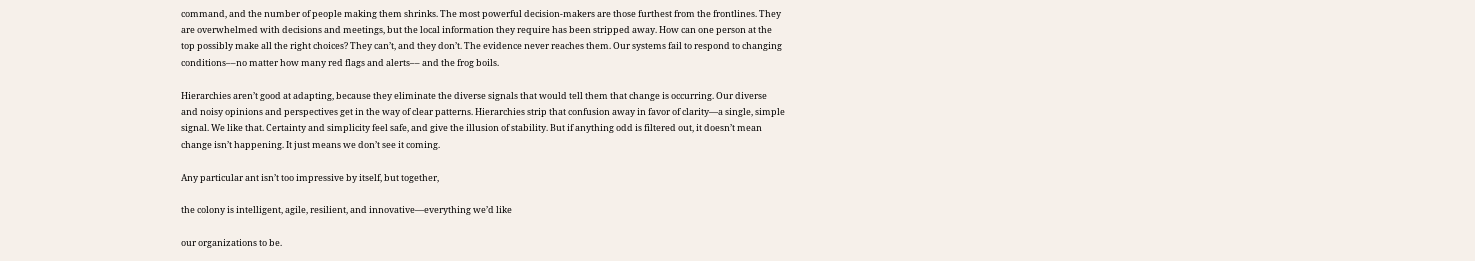command, and the number of people making them shrinks. The most powerful decision-makers are those furthest from the frontlines. They are overwhelmed with decisions and meetings, but the local information they require has been stripped away. How can one person at the top possibly make all the right choices? They can’t, and they don’t. The evidence never reaches them. Our systems fail to respond to changing conditions––no matter how many red flags and alerts–– and the frog boils.

Hierarchies aren’t good at adapting, because they eliminate the diverse signals that would tell them that change is occurring. Our diverse and noisy opinions and perspectives get in the way of clear patterns. Hierarchies strip that confusion away in favor of clarity—a single, simple signal. We like that. Certainty and simplicity feel safe, and give the illusion of stability. But if anything odd is filtered out, it doesn’t mean change isn’t happening. It just means we don’t see it coming.

Any particular ant isn’t too impressive by itself, but together,

the colony is intelligent, agile, resilient, and innovative—everything we’d like

our organizations to be.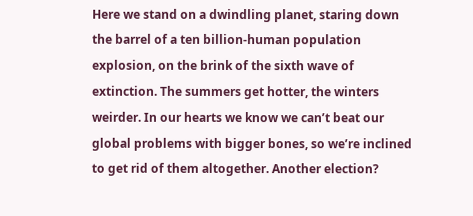Here we stand on a dwindling planet, staring down the barrel of a ten billion-human population explosion, on the brink of the sixth wave of extinction. The summers get hotter, the winters weirder. In our hearts we know we can’t beat our global problems with bigger bones, so we’re inclined to get rid of them altogether. Another election?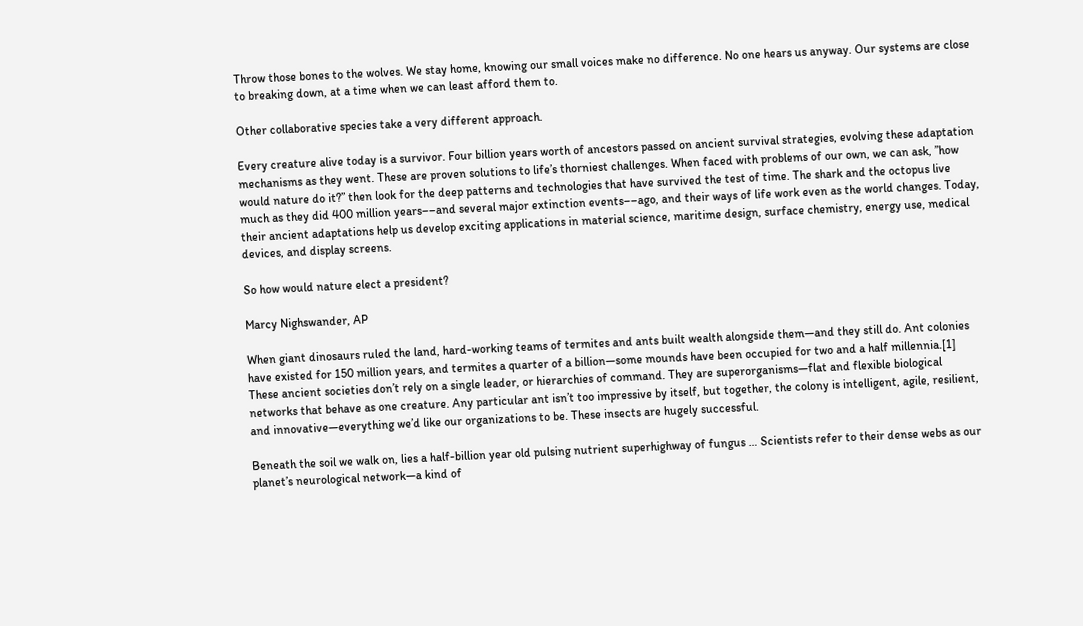Throw those bones to the wolves. We stay home, knowing our small voices make no difference. No one hears us anyway. Our systems are close to breaking down, at a time when we can least afford them to.

Other collaborative species take a very different approach.

Every creature alive today is a survivor. Four billion years worth of ancestors passed on ancient survival strategies, evolving these adaptation mechanisms as they went. These are proven solutions to life’s thorniest challenges. When faced with problems of our own, we can ask, ”how would nature do it?” then look for the deep patterns and technologies that have survived the test of time. The shark and the octopus live much as they did 400 million years––and several major extinction events––ago, and their ways of life work even as the world changes. Today, their ancient adaptations help us develop exciting applications in material science, maritime design, surface chemistry, energy use, medical devices, and display screens.

So how would nature elect a president?

Marcy Nighswander, AP

When giant dinosaurs ruled the land, hard-working teams of termites and ants built wealth alongside them—and they still do. Ant colonies have existed for 150 million years, and termites a quarter of a billion—some mounds have been occupied for two and a half millennia.[1] These ancient societies don’t rely on a single leader, or hierarchies of command. They are superorganisms—flat and flexible biological networks that behave as one creature. Any particular ant isn’t too impressive by itself, but together, the colony is intelligent, agile, resilient, and innovative—everything we’d like our organizations to be. These insects are hugely successful.

Beneath the soil we walk on, lies a half-billion year old pulsing nutrient superhighway of fungus … Scientists refer to their dense webs as our planet’s neurological network—a kind of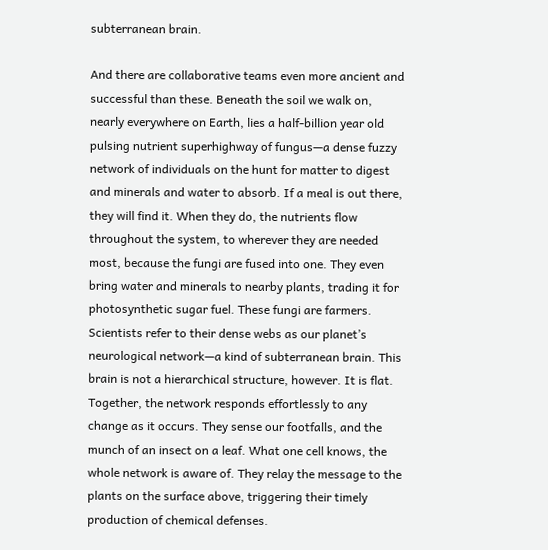subterranean brain.

And there are collaborative teams even more ancient and successful than these. Beneath the soil we walk on, nearly everywhere on Earth, lies a half-billion year old pulsing nutrient superhighway of fungus—a dense fuzzy network of individuals on the hunt for matter to digest and minerals and water to absorb. If a meal is out there, they will find it. When they do, the nutrients flow throughout the system, to wherever they are needed most, because the fungi are fused into one. They even bring water and minerals to nearby plants, trading it for photosynthetic sugar fuel. These fungi are farmers. Scientists refer to their dense webs as our planet’s neurological network—a kind of subterranean brain. This brain is not a hierarchical structure, however. It is flat. Together, the network responds effortlessly to any change as it occurs. They sense our footfalls, and the munch of an insect on a leaf. What one cell knows, the whole network is aware of. They relay the message to the plants on the surface above, triggering their timely production of chemical defenses.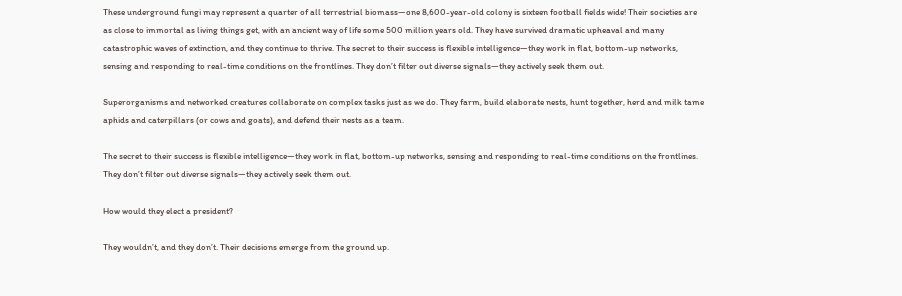These underground fungi may represent a quarter of all terrestrial biomass—one 8,600-year-old colony is sixteen football fields wide! Their societies are as close to immortal as living things get, with an ancient way of life some 500 million years old. They have survived dramatic upheaval and many catastrophic waves of extinction, and they continue to thrive. The secret to their success is flexible intelligence—they work in flat, bottom-up networks, sensing and responding to real-time conditions on the frontlines. They don’t filter out diverse signals—they actively seek them out.

Superorganisms and networked creatures collaborate on complex tasks just as we do. They farm, build elaborate nests, hunt together, herd and milk tame aphids and caterpillars (or cows and goats), and defend their nests as a team.

The secret to their success is flexible intelligence—they work in flat, bottom-up networks, sensing and responding to real-time conditions on the frontlines. They don’t filter out diverse signals—they actively seek them out.

How would they elect a president?

They wouldn’t, and they don’t. Their decisions emerge from the ground up.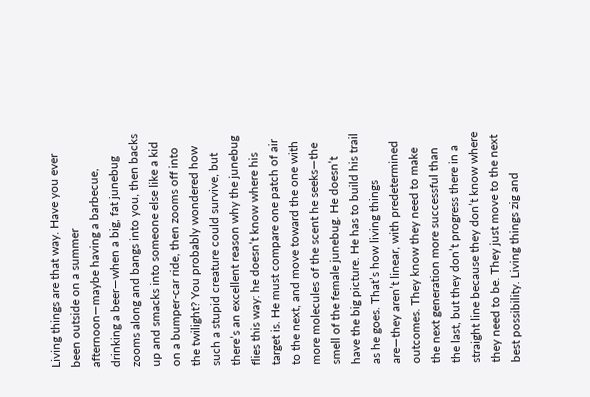Living things are that way. Have you ever been outside on a summer afternoon—maybe having a barbecue, drinking a beer—when a big, fat junebug zooms along and bangs into you, then backs up and smacks into someone else like a kid on a bumper-car ride, then zooms off into the twilight? You probably wondered how such a stupid creature could survive, but there’s an excellent reason why the junebug flies this way: he doesn’t know where his target is. He must compare one patch of air to the next, and move toward the one with more molecules of the scent he seeks—the smell of the female junebug. He doesn’t have the big picture. He has to build his trail as he goes. That’s how living things are—they aren’t linear, with predetermined outcomes. They know they need to make the next generation more successful than the last, but they don’t progress there in a straight line because they don’t know where they need to be. They just move to the next best possibility. Living things zig and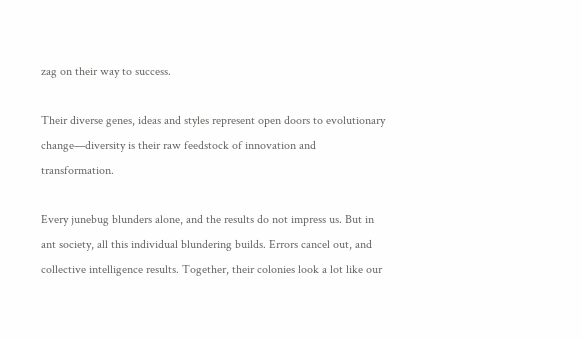zag on their way to success.

Their diverse genes, ideas and styles represent open doors to evolutionary change—diversity is their raw feedstock of innovation and transformation.

Every junebug blunders alone, and the results do not impress us. But in ant society, all this individual blundering builds. Errors cancel out, and collective intelligence results. Together, their colonies look a lot like our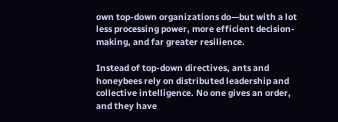own top-down organizations do—but with a lot less processing power, more efficient decision-making, and far greater resilience.

Instead of top-down directives, ants and honeybees rely on distributed leadership and collective intelligence. No one gives an order, and they have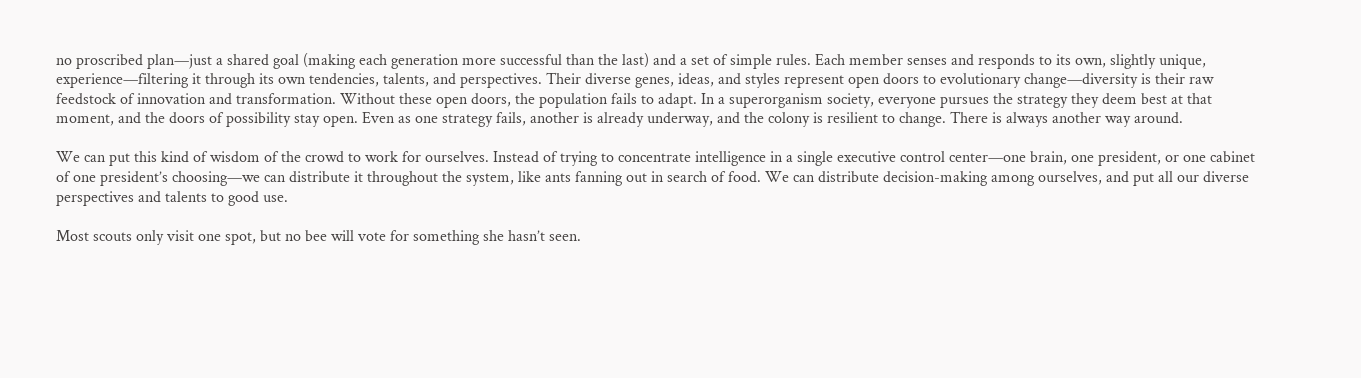no proscribed plan—just a shared goal (making each generation more successful than the last) and a set of simple rules. Each member senses and responds to its own, slightly unique, experience—filtering it through its own tendencies, talents, and perspectives. Their diverse genes, ideas, and styles represent open doors to evolutionary change—diversity is their raw feedstock of innovation and transformation. Without these open doors, the population fails to adapt. In a superorganism society, everyone pursues the strategy they deem best at that moment, and the doors of possibility stay open. Even as one strategy fails, another is already underway, and the colony is resilient to change. There is always another way around.

We can put this kind of wisdom of the crowd to work for ourselves. Instead of trying to concentrate intelligence in a single executive control center—one brain, one president, or one cabinet of one president’s choosing—we can distribute it throughout the system, like ants fanning out in search of food. We can distribute decision-making among ourselves, and put all our diverse perspectives and talents to good use.

Most scouts only visit one spot, but no bee will vote for something she hasn’t seen.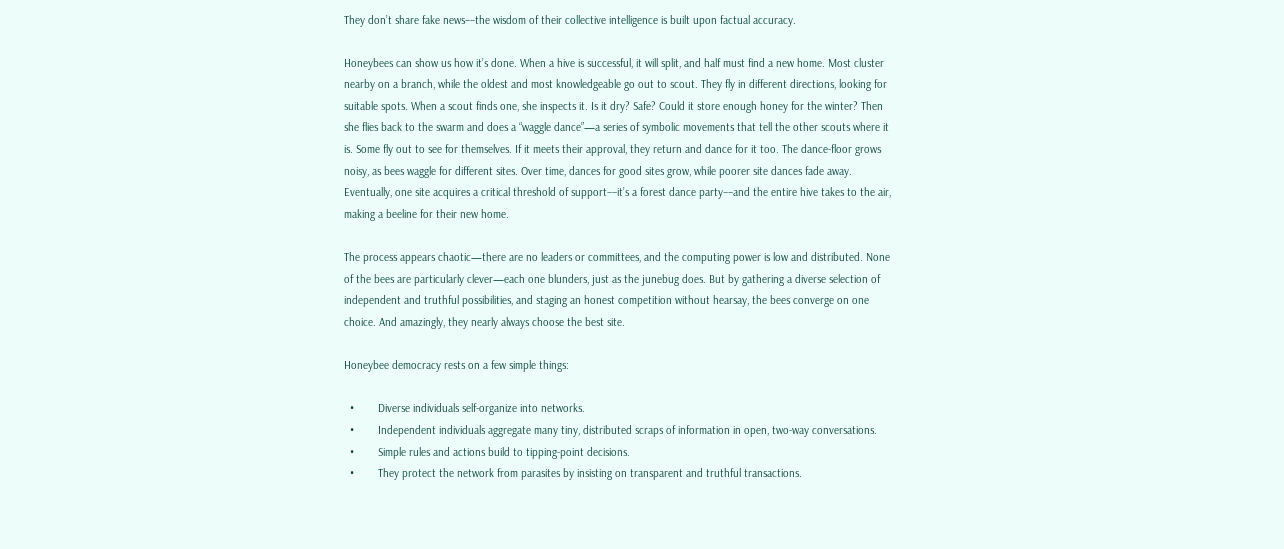They don’t share fake news––the wisdom of their collective intelligence is built upon factual accuracy.

Honeybees can show us how it’s done. When a hive is successful, it will split, and half must find a new home. Most cluster nearby on a branch, while the oldest and most knowledgeable go out to scout. They fly in different directions, looking for suitable spots. When a scout finds one, she inspects it. Is it dry? Safe? Could it store enough honey for the winter? Then she flies back to the swarm and does a “waggle dance”—a series of symbolic movements that tell the other scouts where it is. Some fly out to see for themselves. If it meets their approval, they return and dance for it too. The dance-floor grows noisy, as bees waggle for different sites. Over time, dances for good sites grow, while poorer site dances fade away. Eventually, one site acquires a critical threshold of support––it’s a forest dance party––and the entire hive takes to the air, making a beeline for their new home.

The process appears chaotic—there are no leaders or committees, and the computing power is low and distributed. None of the bees are particularly clever—each one blunders, just as the junebug does. But by gathering a diverse selection of independent and truthful possibilities, and staging an honest competition without hearsay, the bees converge on one choice. And amazingly, they nearly always choose the best site.

Honeybee democracy rests on a few simple things:

  •        Diverse individuals self-organize into networks.
  •        Independent individuals aggregate many tiny, distributed scraps of information in open, two-way conversations.
  •        Simple rules and actions build to tipping-point decisions.
  •        They protect the network from parasites by insisting on transparent and truthful transactions.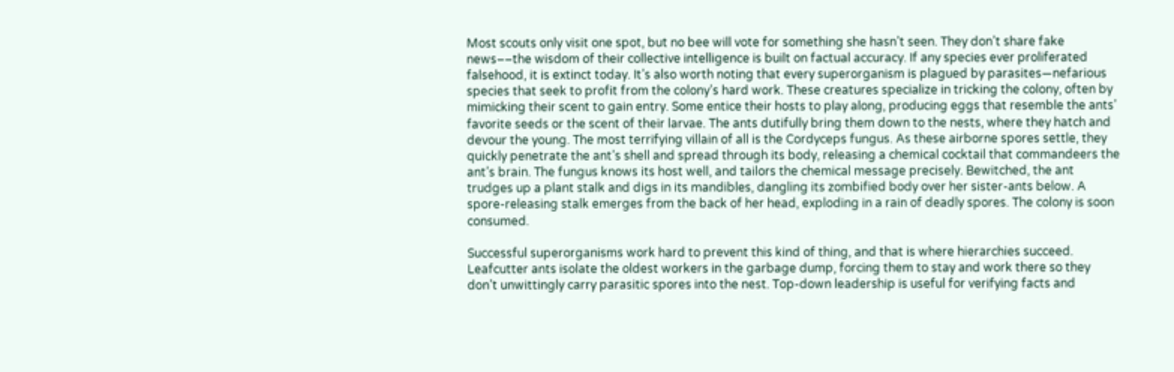Most scouts only visit one spot, but no bee will vote for something she hasn’t seen. They don’t share fake news––the wisdom of their collective intelligence is built on factual accuracy. If any species ever proliferated falsehood, it is extinct today. It’s also worth noting that every superorganism is plagued by parasites—nefarious species that seek to profit from the colony’s hard work. These creatures specialize in tricking the colony, often by mimicking their scent to gain entry. Some entice their hosts to play along, producing eggs that resemble the ants’ favorite seeds or the scent of their larvae. The ants dutifully bring them down to the nests, where they hatch and devour the young. The most terrifying villain of all is the Cordyceps fungus. As these airborne spores settle, they quickly penetrate the ant’s shell and spread through its body, releasing a chemical cocktail that commandeers the ant’s brain. The fungus knows its host well, and tailors the chemical message precisely. Bewitched, the ant trudges up a plant stalk and digs in its mandibles, dangling its zombified body over her sister-ants below. A spore-releasing stalk emerges from the back of her head, exploding in a rain of deadly spores. The colony is soon consumed.

Successful superorganisms work hard to prevent this kind of thing, and that is where hierarchies succeed. Leafcutter ants isolate the oldest workers in the garbage dump, forcing them to stay and work there so they don’t unwittingly carry parasitic spores into the nest. Top-down leadership is useful for verifying facts and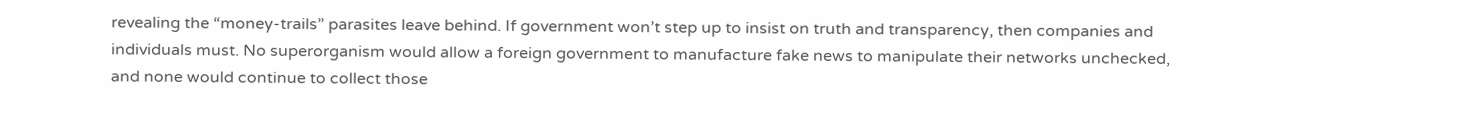revealing the “money-trails” parasites leave behind. If government won’t step up to insist on truth and transparency, then companies and individuals must. No superorganism would allow a foreign government to manufacture fake news to manipulate their networks unchecked, and none would continue to collect those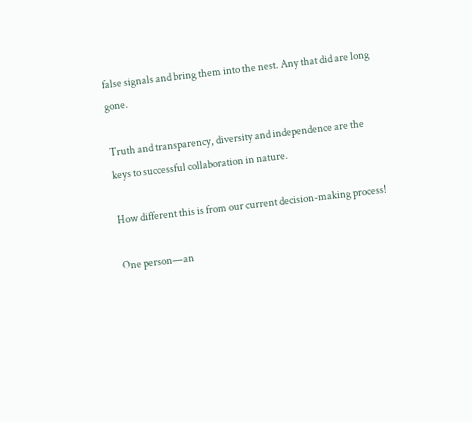false signals and bring them into the nest. Any that did are long gone.

Truth and transparency, diversity and independence are the keys to successful collaboration in nature.

How different this is from our current decision-making process!

One person—an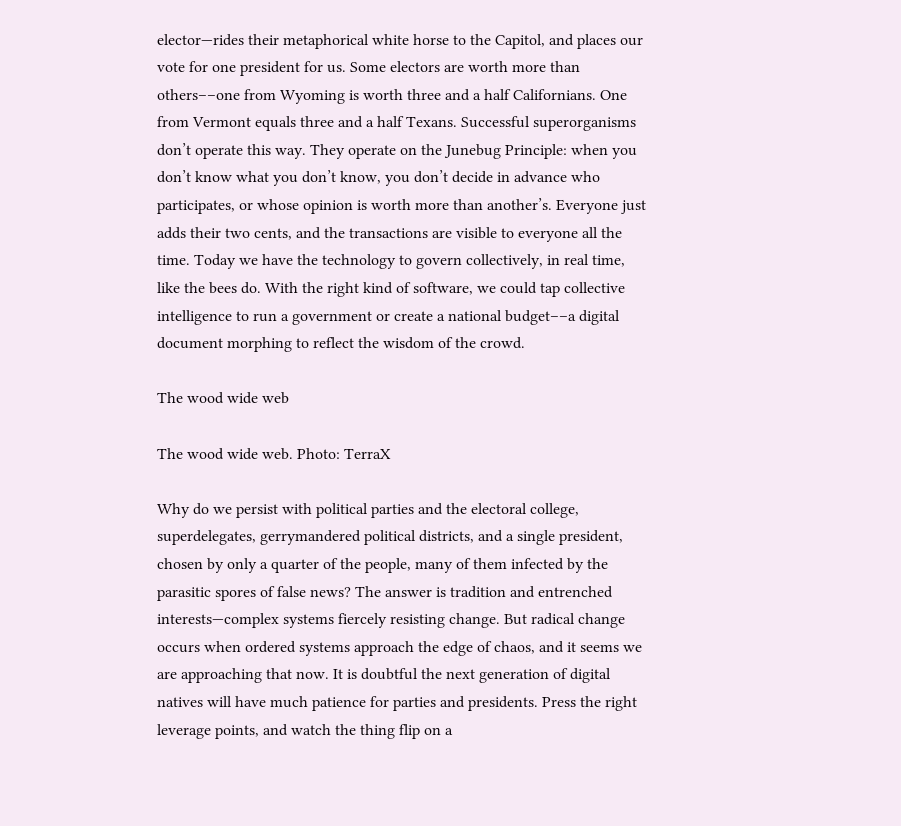elector—rides their metaphorical white horse to the Capitol, and places our vote for one president for us. Some electors are worth more than others––one from Wyoming is worth three and a half Californians. One from Vermont equals three and a half Texans. Successful superorganisms don’t operate this way. They operate on the Junebug Principle: when you don’t know what you don’t know, you don’t decide in advance who participates, or whose opinion is worth more than another’s. Everyone just adds their two cents, and the transactions are visible to everyone all the time. Today we have the technology to govern collectively, in real time, like the bees do. With the right kind of software, we could tap collective intelligence to run a government or create a national budget––a digital document morphing to reflect the wisdom of the crowd.

The wood wide web

The wood wide web. Photo: TerraX

Why do we persist with political parties and the electoral college, superdelegates, gerrymandered political districts, and a single president, chosen by only a quarter of the people, many of them infected by the parasitic spores of false news? The answer is tradition and entrenched interests—complex systems fiercely resisting change. But radical change occurs when ordered systems approach the edge of chaos, and it seems we are approaching that now. It is doubtful the next generation of digital natives will have much patience for parties and presidents. Press the right leverage points, and watch the thing flip on a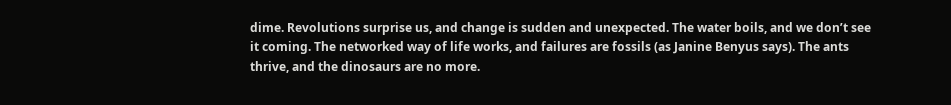dime. Revolutions surprise us, and change is sudden and unexpected. The water boils, and we don’t see it coming. The networked way of life works, and failures are fossils (as Janine Benyus says). The ants thrive, and the dinosaurs are no more.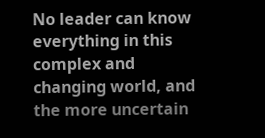No leader can know everything in this complex and changing world, and the more uncertain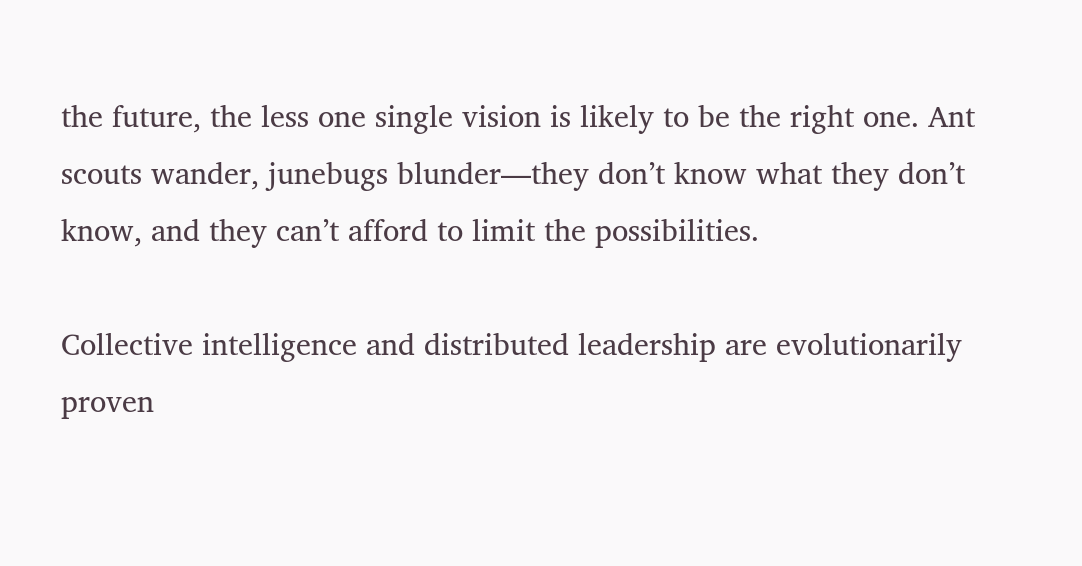the future, the less one single vision is likely to be the right one. Ant scouts wander, junebugs blunder—they don’t know what they don’t know, and they can’t afford to limit the possibilities.

Collective intelligence and distributed leadership are evolutionarily proven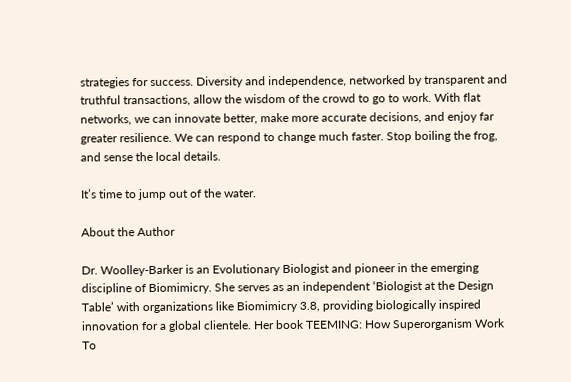strategies for success. Diversity and independence, networked by transparent and truthful transactions, allow the wisdom of the crowd to go to work. With flat networks, we can innovate better, make more accurate decisions, and enjoy far greater resilience. We can respond to change much faster. Stop boiling the frog, and sense the local details.

It’s time to jump out of the water.

About the Author

Dr. Woolley-Barker is an Evolutionary Biologist and pioneer in the emerging discipline of Biomimicry. She serves as an independent ‘Biologist at the Design Table’ with organizations like Biomimicry 3.8, providing biologically inspired innovation for a global clientele. Her book TEEMING: How Superorganism Work To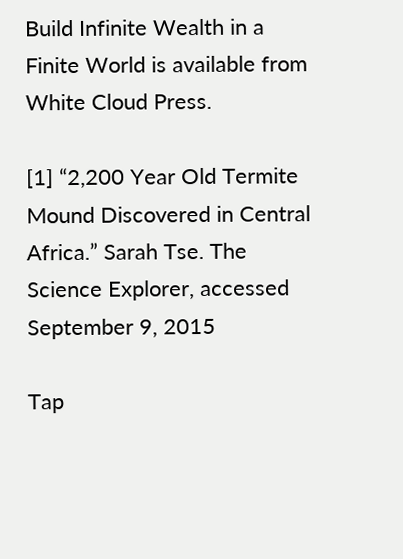Build Infinite Wealth in a Finite World is available from White Cloud Press.

[1] “2,200 Year Old Termite Mound Discovered in Central Africa.” Sarah Tse. The Science Explorer, accessed September 9, 2015

Tap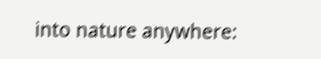into nature anywhere: